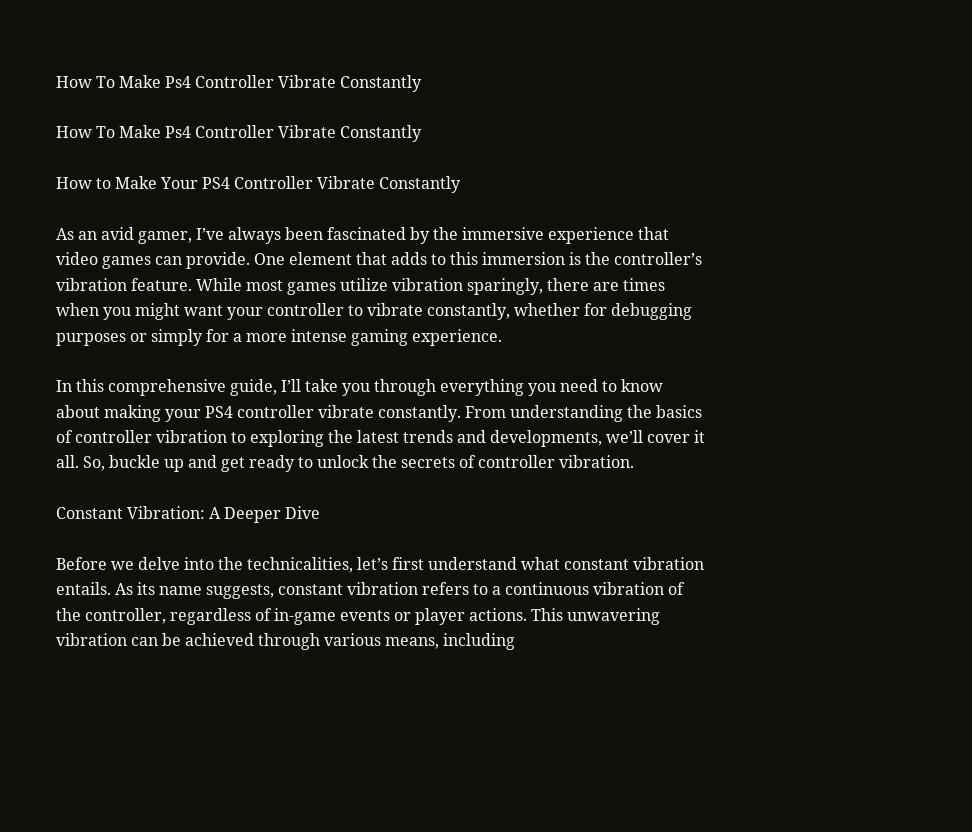How To Make Ps4 Controller Vibrate Constantly

How To Make Ps4 Controller Vibrate Constantly

How to Make Your PS4 Controller Vibrate Constantly

As an avid gamer, I’ve always been fascinated by the immersive experience that video games can provide. One element that adds to this immersion is the controller’s vibration feature. While most games utilize vibration sparingly, there are times when you might want your controller to vibrate constantly, whether for debugging purposes or simply for a more intense gaming experience.

In this comprehensive guide, I’ll take you through everything you need to know about making your PS4 controller vibrate constantly. From understanding the basics of controller vibration to exploring the latest trends and developments, we’ll cover it all. So, buckle up and get ready to unlock the secrets of controller vibration.

Constant Vibration: A Deeper Dive

Before we delve into the technicalities, let’s first understand what constant vibration entails. As its name suggests, constant vibration refers to a continuous vibration of the controller, regardless of in-game events or player actions. This unwavering vibration can be achieved through various means, including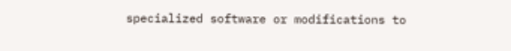specialized software or modifications to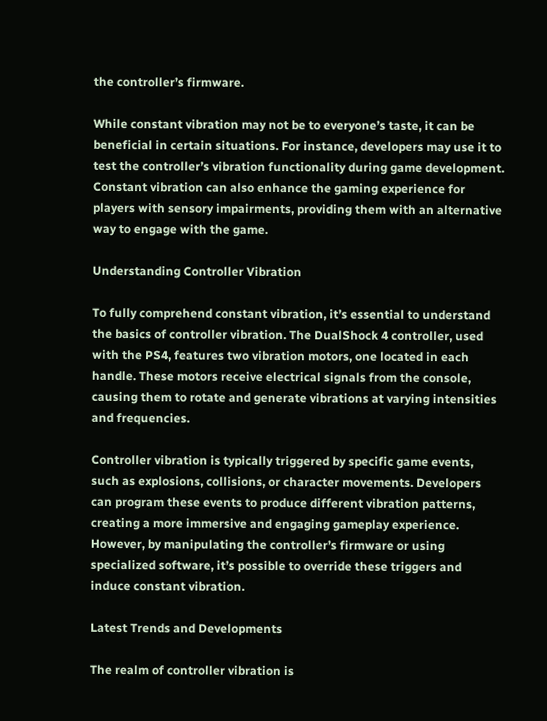the controller’s firmware.

While constant vibration may not be to everyone’s taste, it can be beneficial in certain situations. For instance, developers may use it to test the controller’s vibration functionality during game development. Constant vibration can also enhance the gaming experience for players with sensory impairments, providing them with an alternative way to engage with the game.

Understanding Controller Vibration

To fully comprehend constant vibration, it’s essential to understand the basics of controller vibration. The DualShock 4 controller, used with the PS4, features two vibration motors, one located in each handle. These motors receive electrical signals from the console, causing them to rotate and generate vibrations at varying intensities and frequencies.

Controller vibration is typically triggered by specific game events, such as explosions, collisions, or character movements. Developers can program these events to produce different vibration patterns, creating a more immersive and engaging gameplay experience. However, by manipulating the controller’s firmware or using specialized software, it’s possible to override these triggers and induce constant vibration.

Latest Trends and Developments

The realm of controller vibration is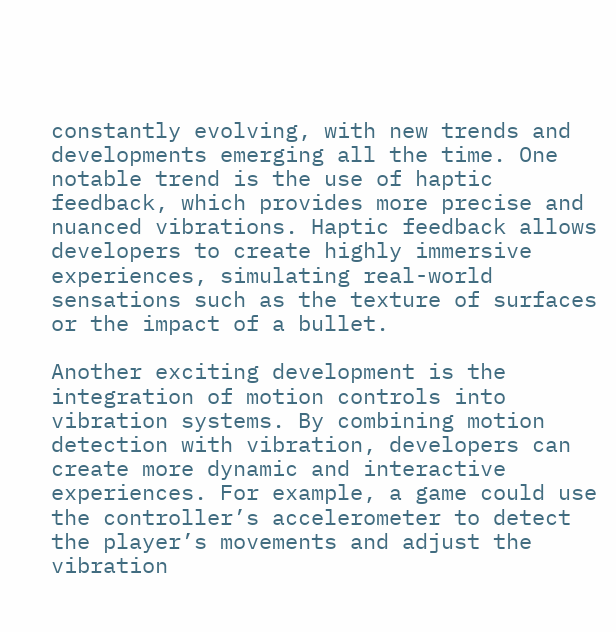constantly evolving, with new trends and developments emerging all the time. One notable trend is the use of haptic feedback, which provides more precise and nuanced vibrations. Haptic feedback allows developers to create highly immersive experiences, simulating real-world sensations such as the texture of surfaces or the impact of a bullet.

Another exciting development is the integration of motion controls into vibration systems. By combining motion detection with vibration, developers can create more dynamic and interactive experiences. For example, a game could use the controller’s accelerometer to detect the player’s movements and adjust the vibration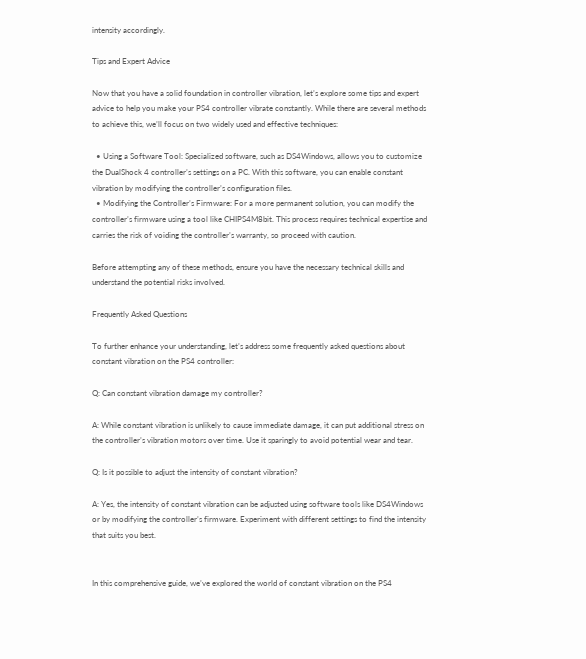intensity accordingly.

Tips and Expert Advice

Now that you have a solid foundation in controller vibration, let’s explore some tips and expert advice to help you make your PS4 controller vibrate constantly. While there are several methods to achieve this, we’ll focus on two widely used and effective techniques:

  • Using a Software Tool: Specialized software, such as DS4Windows, allows you to customize the DualShock 4 controller’s settings on a PC. With this software, you can enable constant vibration by modifying the controller’s configuration files.
  • Modifying the Controller’s Firmware: For a more permanent solution, you can modify the controller’s firmware using a tool like CHIPS4M8bit. This process requires technical expertise and carries the risk of voiding the controller’s warranty, so proceed with caution.

Before attempting any of these methods, ensure you have the necessary technical skills and understand the potential risks involved.

Frequently Asked Questions

To further enhance your understanding, let’s address some frequently asked questions about constant vibration on the PS4 controller:

Q: Can constant vibration damage my controller?

A: While constant vibration is unlikely to cause immediate damage, it can put additional stress on the controller’s vibration motors over time. Use it sparingly to avoid potential wear and tear.

Q: Is it possible to adjust the intensity of constant vibration?

A: Yes, the intensity of constant vibration can be adjusted using software tools like DS4Windows or by modifying the controller’s firmware. Experiment with different settings to find the intensity that suits you best.


In this comprehensive guide, we’ve explored the world of constant vibration on the PS4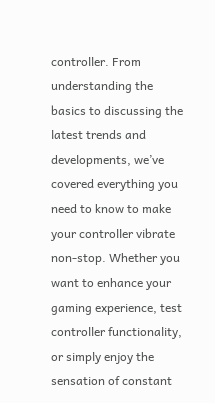controller. From understanding the basics to discussing the latest trends and developments, we’ve covered everything you need to know to make your controller vibrate non-stop. Whether you want to enhance your gaming experience, test controller functionality, or simply enjoy the sensation of constant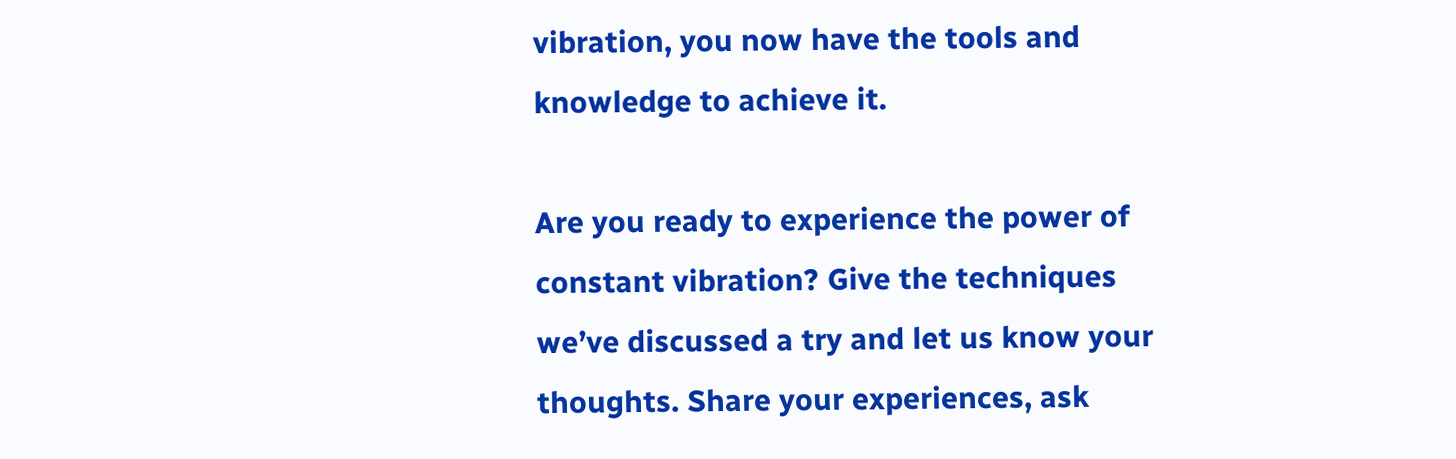vibration, you now have the tools and knowledge to achieve it.

Are you ready to experience the power of constant vibration? Give the techniques we’ve discussed a try and let us know your thoughts. Share your experiences, ask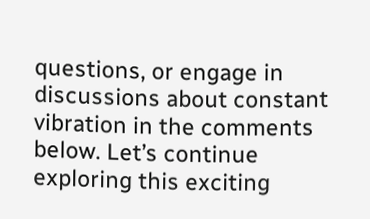questions, or engage in discussions about constant vibration in the comments below. Let’s continue exploring this exciting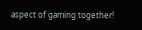aspect of gaming together!